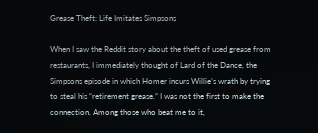Grease Theft: Life Imitates Simpsons

When I saw the Reddit story about the theft of used grease from restaurants, I immediately thought of Lard of the Dance, the Simpsons episode in which Homer incurs Willie’s wrath by trying to steal his “retirement grease.” I was not the first to make the connection. Among those who beat me to it,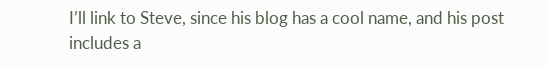I’ll link to Steve, since his blog has a cool name, and his post includes a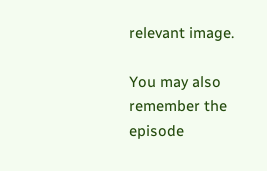relevant image.

You may also remember the episode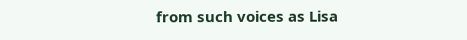from such voices as Lisa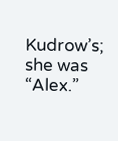Kudrow’s; she was “Alex.”